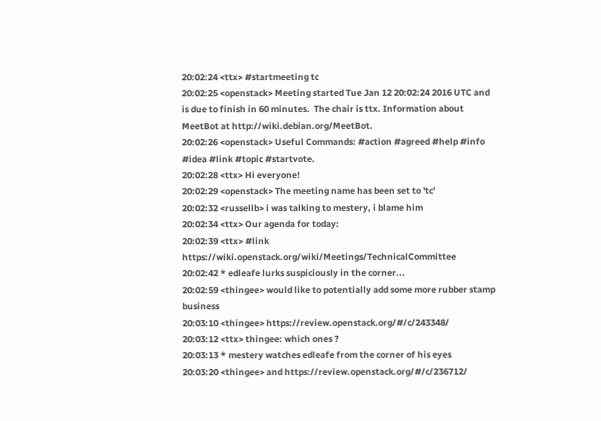20:02:24 <ttx> #startmeeting tc
20:02:25 <openstack> Meeting started Tue Jan 12 20:02:24 2016 UTC and is due to finish in 60 minutes.  The chair is ttx. Information about MeetBot at http://wiki.debian.org/MeetBot.
20:02:26 <openstack> Useful Commands: #action #agreed #help #info #idea #link #topic #startvote.
20:02:28 <ttx> Hi everyone!
20:02:29 <openstack> The meeting name has been set to 'tc'
20:02:32 <russellb> i was talking to mestery, i blame him
20:02:34 <ttx> Our agenda for today:
20:02:39 <ttx> #link https://wiki.openstack.org/wiki/Meetings/TechnicalCommittee
20:02:42 * edleafe lurks suspiciously in the corner...
20:02:59 <thingee> would like to potentially add some more rubber stamp business
20:03:10 <thingee> https://review.openstack.org/#/c/243348/
20:03:12 <ttx> thingee: which ones ?
20:03:13 * mestery watches edleafe from the corner of his eyes
20:03:20 <thingee> and https://review.openstack.org/#/c/236712/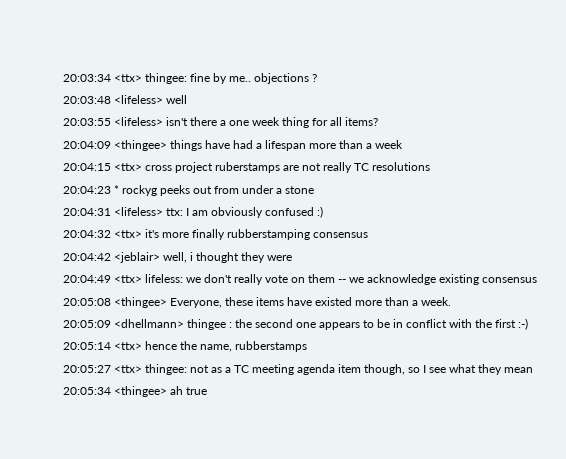20:03:34 <ttx> thingee: fine by me.. objections ?
20:03:48 <lifeless> well
20:03:55 <lifeless> isn't there a one week thing for all items?
20:04:09 <thingee> things have had a lifespan more than a week
20:04:15 <ttx> cross project ruberstamps are not really TC resolutions
20:04:23 * rockyg peeks out from under a stone
20:04:31 <lifeless> ttx: I am obviously confused :)
20:04:32 <ttx> it's more finally rubberstamping consensus
20:04:42 <jeblair> well, i thought they were
20:04:49 <ttx> lifeless: we don't really vote on them -- we acknowledge existing consensus
20:05:08 <thingee> Everyone, these items have existed more than a week.
20:05:09 <dhellmann> thingee : the second one appears to be in conflict with the first :-)
20:05:14 <ttx> hence the name, rubberstamps
20:05:27 <ttx> thingee: not as a TC meeting agenda item though, so I see what they mean
20:05:34 <thingee> ah true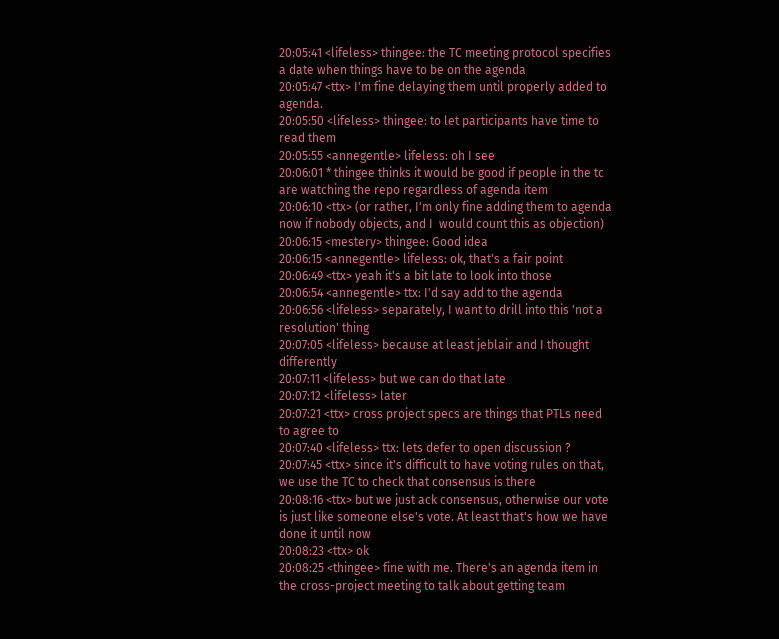20:05:41 <lifeless> thingee: the TC meeting protocol specifies a date when things have to be on the agenda
20:05:47 <ttx> I'm fine delaying them until properly added to agenda.
20:05:50 <lifeless> thingee: to let participants have time to read them
20:05:55 <annegentle> lifeless: oh I see
20:06:01 * thingee thinks it would be good if people in the tc are watching the repo regardless of agenda item
20:06:10 <ttx> (or rather, I'm only fine adding them to agenda now if nobody objects, and I  would count this as objection)
20:06:15 <mestery> thingee: Good idea
20:06:15 <annegentle> lifeless: ok, that's a fair point
20:06:49 <ttx> yeah it's a bit late to look into those
20:06:54 <annegentle> ttx: I'd say add to the agenda
20:06:56 <lifeless> separately, I want to drill into this 'not a resolution' thing
20:07:05 <lifeless> because at least jeblair and I thought differently
20:07:11 <lifeless> but we can do that late
20:07:12 <lifeless> later
20:07:21 <ttx> cross project specs are things that PTLs need to agree to
20:07:40 <lifeless> ttx: lets defer to open discussion ?
20:07:45 <ttx> since it's difficult to have voting rules on that, we use the TC to check that consensus is there
20:08:16 <ttx> but we just ack consensus, otherwise our vote is just like someone else's vote. At least that's how we have done it until now
20:08:23 <ttx> ok
20:08:25 <thingee> fine with me. There's an agenda item in the cross-project meeting to talk about getting team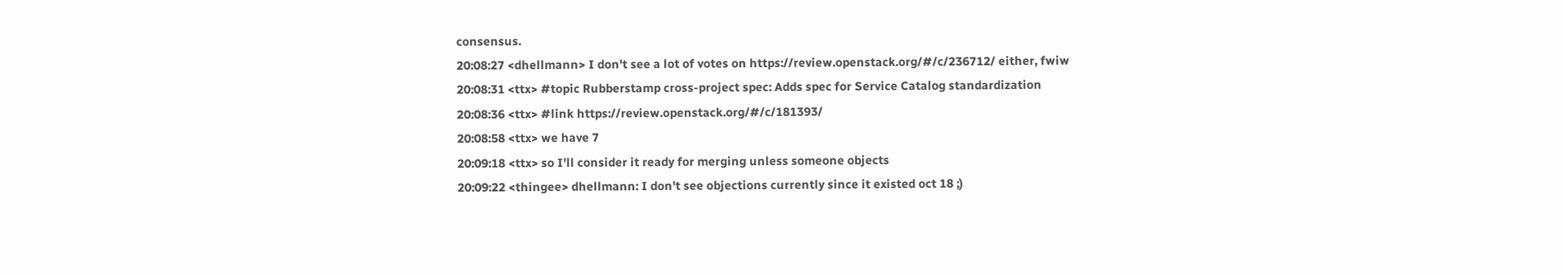consensus.
20:08:27 <dhellmann> I don't see a lot of votes on https://review.openstack.org/#/c/236712/ either, fwiw
20:08:31 <ttx> #topic Rubberstamp cross-project spec: Adds spec for Service Catalog standardization
20:08:36 <ttx> #link https://review.openstack.org/#/c/181393/
20:08:58 <ttx> we have 7
20:09:18 <ttx> so I'll consider it ready for merging unless someone objects
20:09:22 <thingee> dhellmann: I don't see objections currently since it existed oct 18 ;)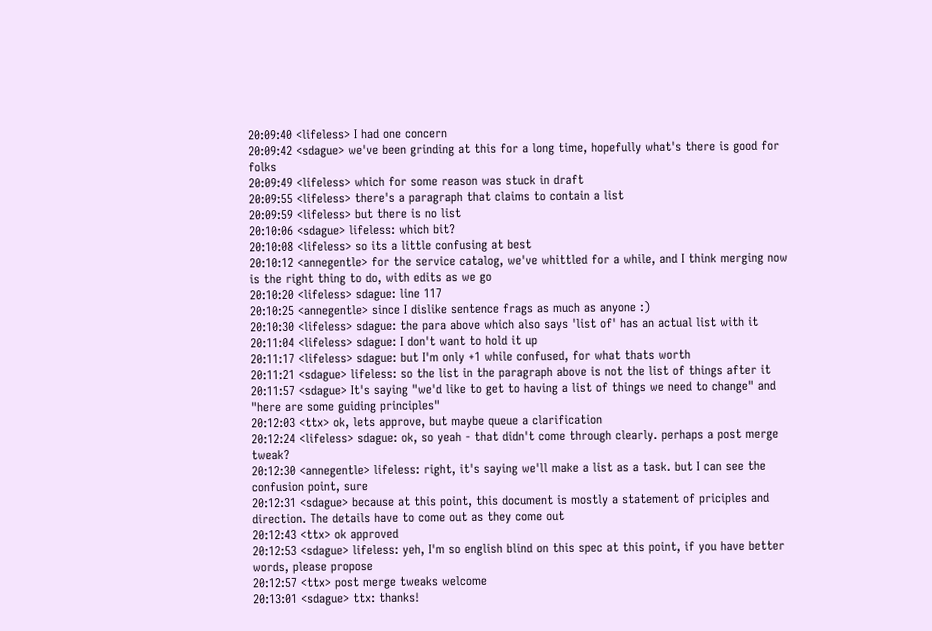20:09:40 <lifeless> I had one concern
20:09:42 <sdague> we've been grinding at this for a long time, hopefully what's there is good for folks
20:09:49 <lifeless> which for some reason was stuck in draft
20:09:55 <lifeless> there's a paragraph that claims to contain a list
20:09:59 <lifeless> but there is no list
20:10:06 <sdague> lifeless: which bit?
20:10:08 <lifeless> so its a little confusing at best
20:10:12 <annegentle> for the service catalog, we've whittled for a while, and I think merging now is the right thing to do, with edits as we go
20:10:20 <lifeless> sdague: line 117
20:10:25 <annegentle> since I dislike sentence frags as much as anyone :)
20:10:30 <lifeless> sdague: the para above which also says 'list of' has an actual list with it
20:11:04 <lifeless> sdague: I don't want to hold it up
20:11:17 <lifeless> sdague: but I'm only +1 while confused, for what thats worth
20:11:21 <sdague> lifeless: so the list in the paragraph above is not the list of things after it
20:11:57 <sdague> It's saying "we'd like to get to having a list of things we need to change" and "here are some guiding principles"
20:12:03 <ttx> ok, lets approve, but maybe queue a clarification
20:12:24 <lifeless> sdague: ok, so yeah - that didn't come through clearly. perhaps a post merge tweak?
20:12:30 <annegentle> lifeless: right, it's saying we'll make a list as a task. but I can see the confusion point, sure
20:12:31 <sdague> because at this point, this document is mostly a statement of priciples and direction. The details have to come out as they come out
20:12:43 <ttx> ok approved
20:12:53 <sdague> lifeless: yeh, I'm so english blind on this spec at this point, if you have better words, please propose
20:12:57 <ttx> post merge tweaks welcome
20:13:01 <sdague> ttx: thanks!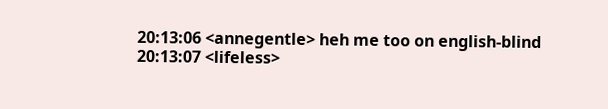20:13:06 <annegentle> heh me too on english-blind
20:13:07 <lifeless>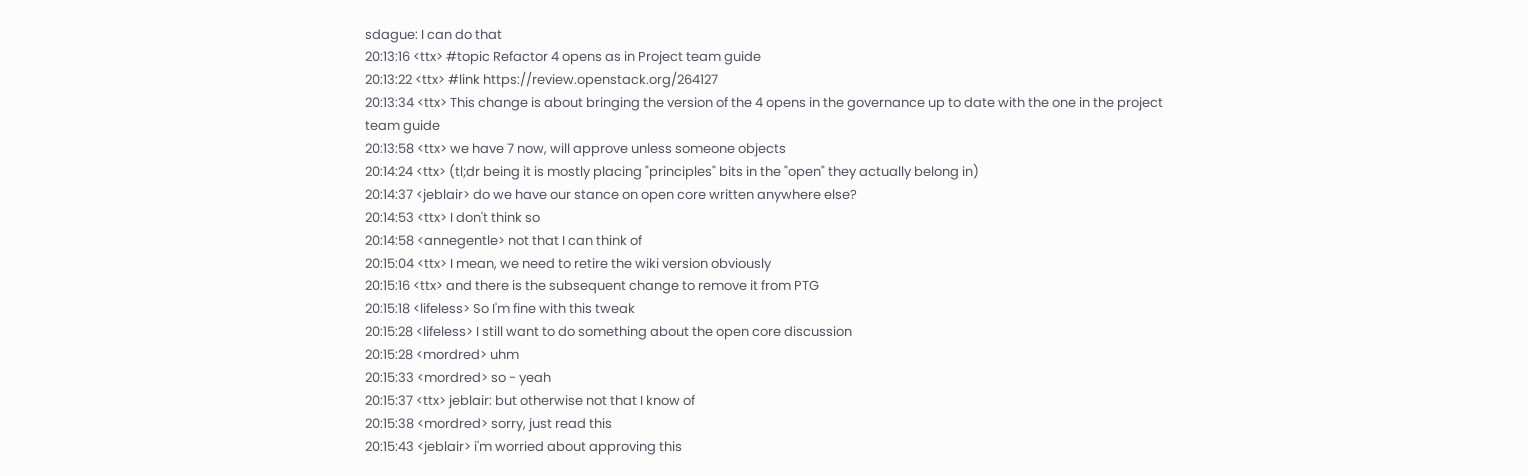sdague: I can do that
20:13:16 <ttx> #topic Refactor 4 opens as in Project team guide
20:13:22 <ttx> #link https://review.openstack.org/264127
20:13:34 <ttx> This change is about bringing the version of the 4 opens in the governance up to date with the one in the project team guide
20:13:58 <ttx> we have 7 now, will approve unless someone objects
20:14:24 <ttx> (tl;dr being it is mostly placing "principles" bits in the "open" they actually belong in)
20:14:37 <jeblair> do we have our stance on open core written anywhere else?
20:14:53 <ttx> I don't think so
20:14:58 <annegentle> not that I can think of
20:15:04 <ttx> I mean, we need to retire the wiki version obviously
20:15:16 <ttx> and there is the subsequent change to remove it from PTG
20:15:18 <lifeless> So I'm fine with this tweak
20:15:28 <lifeless> I still want to do something about the open core discussion
20:15:28 <mordred> uhm
20:15:33 <mordred> so - yeah
20:15:37 <ttx> jeblair: but otherwise not that I know of
20:15:38 <mordred> sorry, just read this
20:15:43 <jeblair> i'm worried about approving this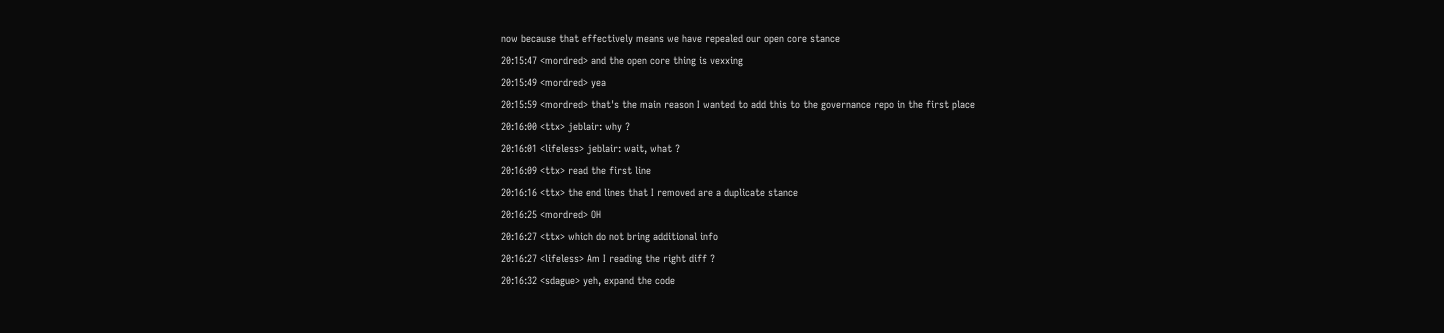now because that effectively means we have repealed our open core stance
20:15:47 <mordred> and the open core thing is vexxing
20:15:49 <mordred> yea
20:15:59 <mordred> that's the main reason I wanted to add this to the governance repo in the first place
20:16:00 <ttx> jeblair: why ?
20:16:01 <lifeless> jeblair: wait, what ?
20:16:09 <ttx> read the first line
20:16:16 <ttx> the end lines that I removed are a duplicate stance
20:16:25 <mordred> OH
20:16:27 <ttx> which do not bring additional info
20:16:27 <lifeless> Am I reading the right diff ?
20:16:32 <sdague> yeh, expand the code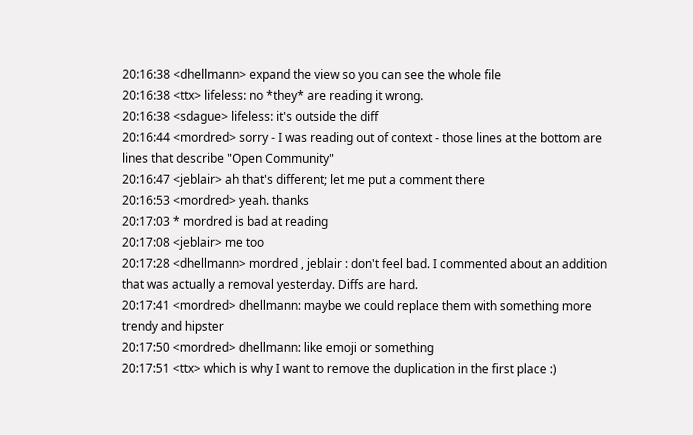20:16:38 <dhellmann> expand the view so you can see the whole file
20:16:38 <ttx> lifeless: no *they* are reading it wrong.
20:16:38 <sdague> lifeless: it's outside the diff
20:16:44 <mordred> sorry - I was reading out of context - those lines at the bottom are lines that describe "Open Community"
20:16:47 <jeblair> ah that's different; let me put a comment there
20:16:53 <mordred> yeah. thanks
20:17:03 * mordred is bad at reading
20:17:08 <jeblair> me too
20:17:28 <dhellmann> mordred , jeblair : don't feel bad. I commented about an addition that was actually a removal yesterday. Diffs are hard.
20:17:41 <mordred> dhellmann: maybe we could replace them with something more trendy and hipster
20:17:50 <mordred> dhellmann: like emoji or something
20:17:51 <ttx> which is why I want to remove the duplication in the first place :)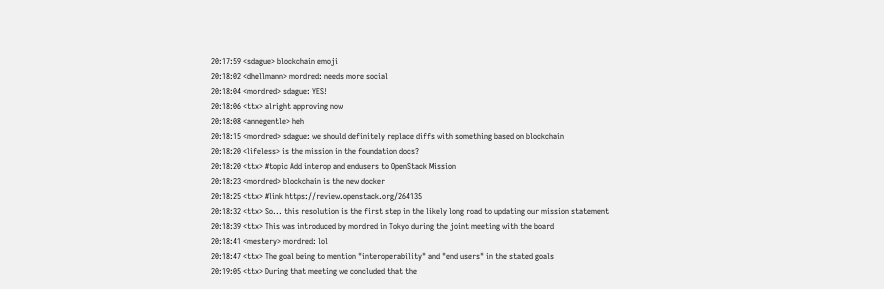20:17:59 <sdague> blockchain emoji
20:18:02 <dhellmann> mordred: needs more social
20:18:04 <mordred> sdague: YES!
20:18:06 <ttx> alright approving now
20:18:08 <annegentle> heh
20:18:15 <mordred> sdague: we should definitely replace diffs with something based on blockchain
20:18:20 <lifeless> is the mission in the foundation docs?
20:18:20 <ttx> #topic Add interop and endusers to OpenStack Mission
20:18:23 <mordred> blockchain is the new docker
20:18:25 <ttx> #link https://review.openstack.org/264135
20:18:32 <ttx> So... this resolution is the first step in the likely long road to updating our mission statement
20:18:39 <ttx> This was introduced by mordred in Tokyo during the joint meeting with the board
20:18:41 <mestery> mordred: lol
20:18:47 <ttx> The goal being to mention "interoperability" and "end users" in the stated goals
20:19:05 <ttx> During that meeting we concluded that the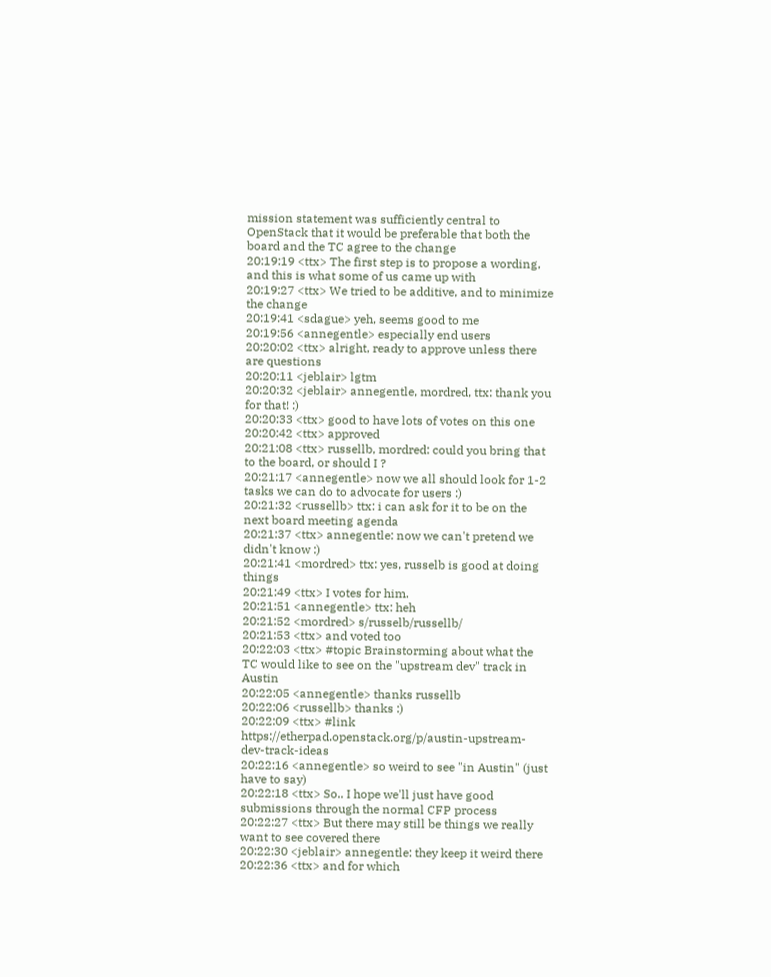mission statement was sufficiently central to OpenStack that it would be preferable that both the board and the TC agree to the change
20:19:19 <ttx> The first step is to propose a wording, and this is what some of us came up with
20:19:27 <ttx> We tried to be additive, and to minimize the change
20:19:41 <sdague> yeh, seems good to me
20:19:56 <annegentle> especially end users
20:20:02 <ttx> alright, ready to approve unless there are questions
20:20:11 <jeblair> lgtm
20:20:32 <jeblair> annegentle, mordred, ttx: thank you for that! :)
20:20:33 <ttx> good to have lots of votes on this one
20:20:42 <ttx> approved
20:21:08 <ttx> russellb, mordred: could you bring that to the board, or should I ?
20:21:17 <annegentle> now we all should look for 1-2 tasks we can do to advocate for users :)
20:21:32 <russellb> ttx: i can ask for it to be on the next board meeting agenda
20:21:37 <ttx> annegentle: now we can't pretend we didn't know :)
20:21:41 <mordred> ttx: yes, russelb is good at doing things
20:21:49 <ttx> I votes for him.
20:21:51 <annegentle> ttx: heh
20:21:52 <mordred> s/russelb/russellb/
20:21:53 <ttx> and voted too
20:22:03 <ttx> #topic Brainstorming about what the TC would like to see on the "upstream dev" track in Austin
20:22:05 <annegentle> thanks russellb
20:22:06 <russellb> thanks :)
20:22:09 <ttx> #link https://etherpad.openstack.org/p/austin-upstream-dev-track-ideas
20:22:16 <annegentle> so weird to see "in Austin" (just have to say)
20:22:18 <ttx> So.. I hope we'll just have good submissions through the normal CFP process
20:22:27 <ttx> But there may still be things we really want to see covered there
20:22:30 <jeblair> annegentle: they keep it weird there
20:22:36 <ttx> and for which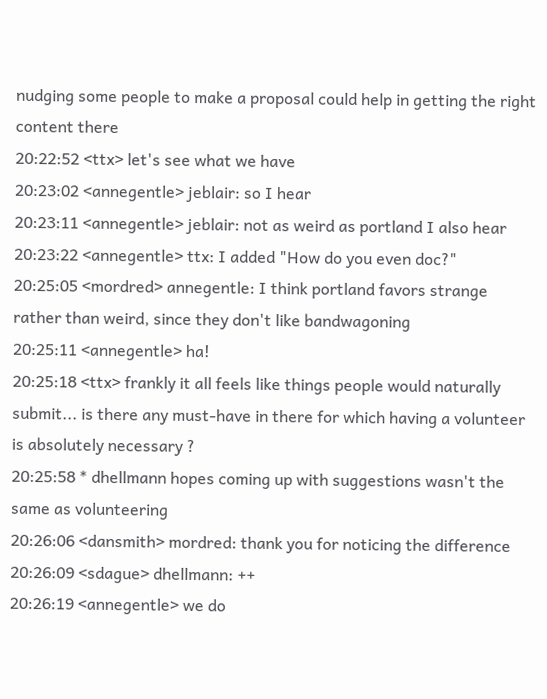nudging some people to make a proposal could help in getting the right content there
20:22:52 <ttx> let's see what we have
20:23:02 <annegentle> jeblair: so I hear
20:23:11 <annegentle> jeblair: not as weird as portland I also hear
20:23:22 <annegentle> ttx: I added "How do you even doc?"
20:25:05 <mordred> annegentle: I think portland favors strange rather than weird, since they don't like bandwagoning
20:25:11 <annegentle> ha!
20:25:18 <ttx> frankly it all feels like things people would naturally submit... is there any must-have in there for which having a volunteer is absolutely necessary ?
20:25:58 * dhellmann hopes coming up with suggestions wasn't the same as volunteering
20:26:06 <dansmith> mordred: thank you for noticing the difference
20:26:09 <sdague> dhellmann: ++
20:26:19 <annegentle> we do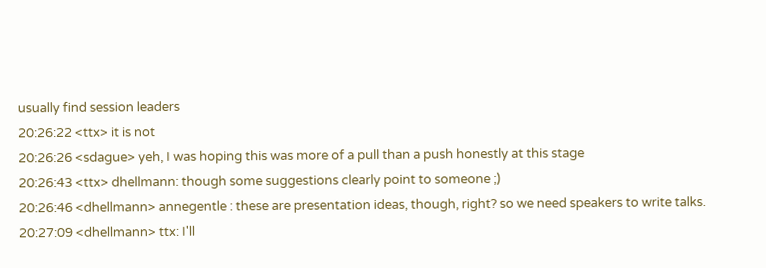usually find session leaders
20:26:22 <ttx> it is not
20:26:26 <sdague> yeh, I was hoping this was more of a pull than a push honestly at this stage
20:26:43 <ttx> dhellmann: though some suggestions clearly point to someone ;)
20:26:46 <dhellmann> annegentle : these are presentation ideas, though, right? so we need speakers to write talks.
20:27:09 <dhellmann> ttx: I'll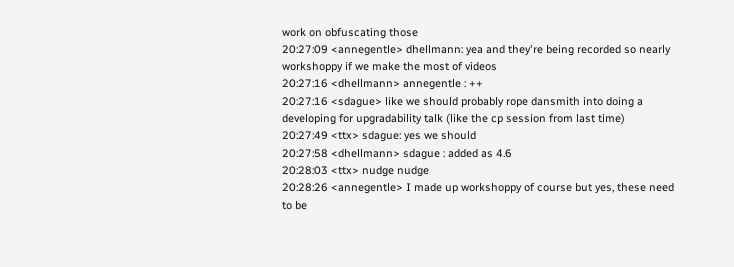work on obfuscating those
20:27:09 <annegentle> dhellmann: yea and they're being recorded so nearly workshoppy if we make the most of videos
20:27:16 <dhellmann> annegentle : ++
20:27:16 <sdague> like we should probably rope dansmith into doing a developing for upgradability talk (like the cp session from last time)
20:27:49 <ttx> sdague: yes we should
20:27:58 <dhellmann> sdague : added as 4.6
20:28:03 <ttx> nudge nudge
20:28:26 <annegentle> I made up workshoppy of course but yes, these need to be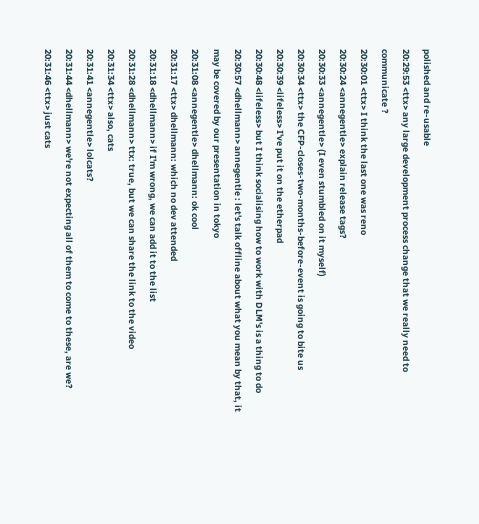polished and re-usable
20:29:53 <ttx> any large development process change that we really need to communicate ?
20:30:01 <ttx> I think the last one was reno
20:30:24 <annegentle> explain release tags?
20:30:33 <annegentle> (I even stumbled on it myself)
20:30:34 <ttx> the CFP-closes-two-months-before-event is going to bite us
20:30:39 <lifeless> I've put it on the etherpad
20:30:48 <lifeless> but I think socialising how to work with DLM's is a thing to do
20:30:57 <dhellmann> annegentle : let's talk offline about what you mean by that, it may be covered by our presentation in tokyo
20:31:08 <annegentle> dhellmann: ok cool
20:31:17 <ttx> dhellmann: which no dev attended
20:31:18 <dhellmann> if I'm wrong, we can add it to the list
20:31:28 <dhellmann> ttx: true, but we can share the link to the video
20:31:34 <ttx> also, cats
20:31:41 <annegentle> lolcats?
20:31:44 <dhellmann> we're not expecting all of them to come to these, are we?
20:31:46 <ttx> just cats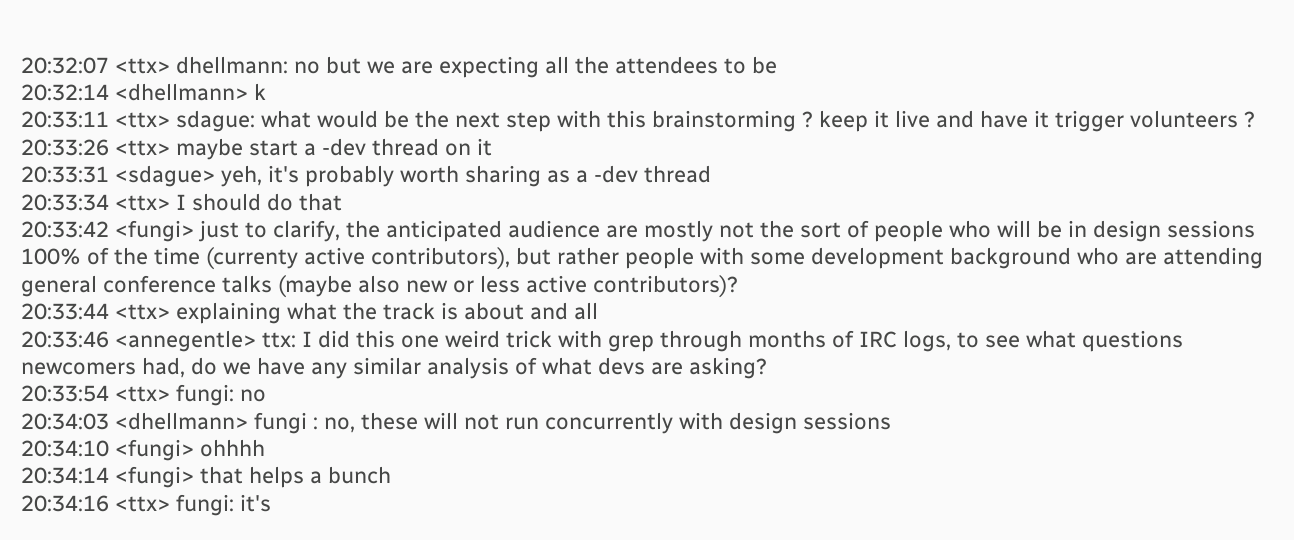20:32:07 <ttx> dhellmann: no but we are expecting all the attendees to be
20:32:14 <dhellmann> k
20:33:11 <ttx> sdague: what would be the next step with this brainstorming ? keep it live and have it trigger volunteers ?
20:33:26 <ttx> maybe start a -dev thread on it
20:33:31 <sdague> yeh, it's probably worth sharing as a -dev thread
20:33:34 <ttx> I should do that
20:33:42 <fungi> just to clarify, the anticipated audience are mostly not the sort of people who will be in design sessions 100% of the time (currenty active contributors), but rather people with some development background who are attending general conference talks (maybe also new or less active contributors)?
20:33:44 <ttx> explaining what the track is about and all
20:33:46 <annegentle> ttx: I did this one weird trick with grep through months of IRC logs, to see what questions newcomers had, do we have any similar analysis of what devs are asking?
20:33:54 <ttx> fungi: no
20:34:03 <dhellmann> fungi : no, these will not run concurrently with design sessions
20:34:10 <fungi> ohhhh
20:34:14 <fungi> that helps a bunch
20:34:16 <ttx> fungi: it's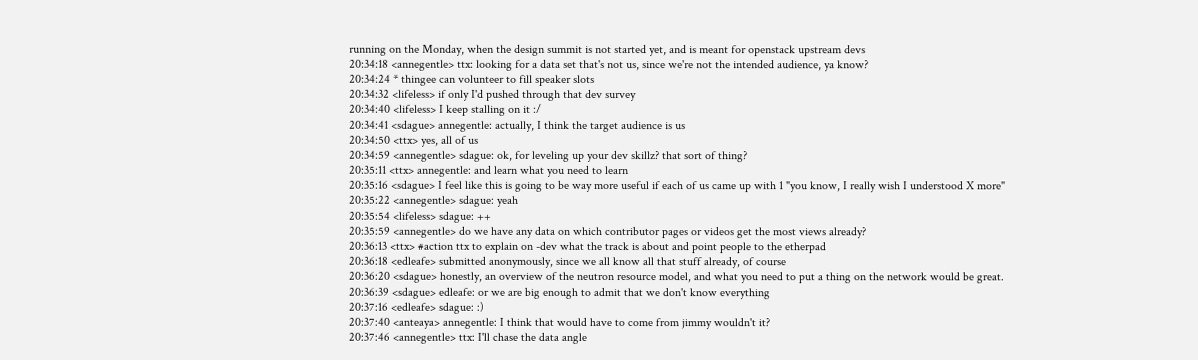running on the Monday, when the design summit is not started yet, and is meant for openstack upstream devs
20:34:18 <annegentle> ttx: looking for a data set that's not us, since we're not the intended audience, ya know?
20:34:24 * thingee can volunteer to fill speaker slots
20:34:32 <lifeless> if only I'd pushed through that dev survey
20:34:40 <lifeless> I keep stalling on it :/
20:34:41 <sdague> annegentle: actually, I think the target audience is us
20:34:50 <ttx> yes, all of us
20:34:59 <annegentle> sdague: ok, for leveling up your dev skillz? that sort of thing?
20:35:11 <ttx> annegentle: and learn what you need to learn
20:35:16 <sdague> I feel like this is going to be way more useful if each of us came up with 1 "you know, I really wish I understood X more"
20:35:22 <annegentle> sdague: yeah
20:35:54 <lifeless> sdague: ++
20:35:59 <annegentle> do we have any data on which contributor pages or videos get the most views already?
20:36:13 <ttx> #action ttx to explain on -dev what the track is about and point people to the etherpad
20:36:18 <edleafe> submitted anonymously, since we all know all that stuff already, of course
20:36:20 <sdague> honestly, an overview of the neutron resource model, and what you need to put a thing on the network would be great.
20:36:39 <sdague> edleafe: or we are big enough to admit that we don't know everything
20:37:16 <edleafe> sdague: :)
20:37:40 <anteaya> annegentle: I think that would have to come from jimmy wouldn't it?
20:37:46 <annegentle> ttx: I'll chase the data angle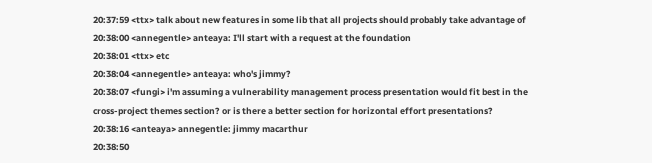20:37:59 <ttx> talk about new features in some lib that all projects should probably take advantage of
20:38:00 <annegentle> anteaya: I'll start with a request at the foundation
20:38:01 <ttx> etc
20:38:04 <annegentle> anteaya: who's jimmy?
20:38:07 <fungi> i'm assuming a vulnerability management process presentation would fit best in the cross-project themes section? or is there a better section for horizontal effort presentations?
20:38:16 <anteaya> annegentle: jimmy macarthur
20:38:50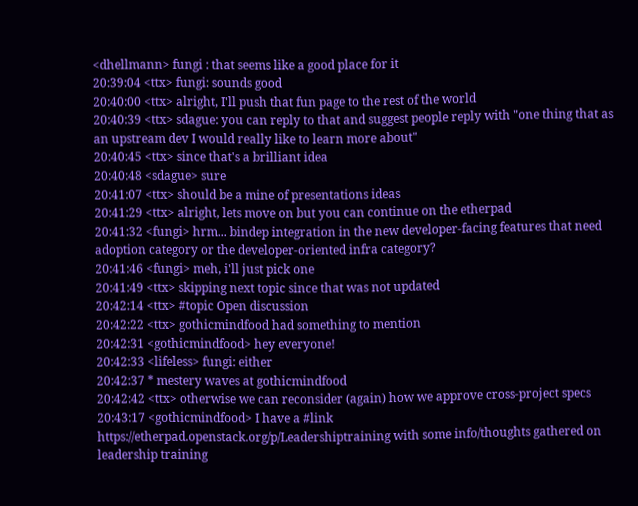<dhellmann> fungi : that seems like a good place for it
20:39:04 <ttx> fungi: sounds good
20:40:00 <ttx> alright, I'll push that fun page to the rest of the world
20:40:39 <ttx> sdague: you can reply to that and suggest people reply with "one thing that as an upstream dev I would really like to learn more about"
20:40:45 <ttx> since that's a brilliant idea
20:40:48 <sdague> sure
20:41:07 <ttx> should be a mine of presentations ideas
20:41:29 <ttx> alright, lets move on but you can continue on the etherpad
20:41:32 <fungi> hrm... bindep integration in the new developer-facing features that need adoption category or the developer-oriented infra category?
20:41:46 <fungi> meh, i'll just pick one
20:41:49 <ttx> skipping next topic since that was not updated
20:42:14 <ttx> #topic Open discussion
20:42:22 <ttx> gothicmindfood had something to mention
20:42:31 <gothicmindfood> hey everyone!
20:42:33 <lifeless> fungi: either
20:42:37 * mestery waves at gothicmindfood
20:42:42 <ttx> otherwise we can reconsider (again) how we approve cross-project specs
20:43:17 <gothicmindfood> I have a #link https://etherpad.openstack.org/p/Leadershiptraining with some info/thoughts gathered on leadership training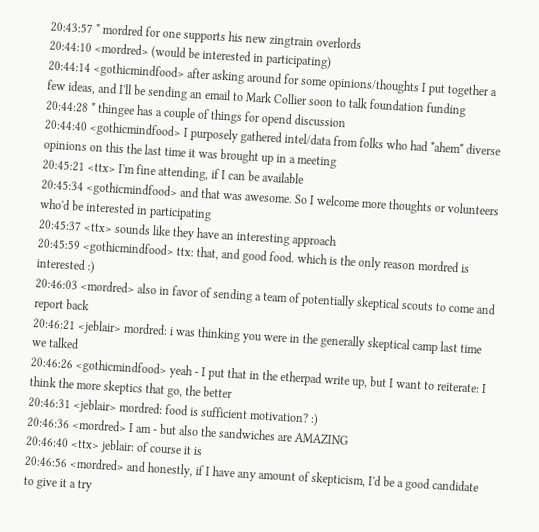20:43:57 * mordred for one supports his new zingtrain overlords
20:44:10 <mordred> (would be interested in participating)
20:44:14 <gothicmindfood> after asking around for some opinions/thoughts I put together a few ideas, and I'll be sending an email to Mark Collier soon to talk foundation funding
20:44:28 * thingee has a couple of things for opend discussion
20:44:40 <gothicmindfood> I purposely gathered intel/data from folks who had *ahem* diverse opinions on this the last time it was brought up in a meeting
20:45:21 <ttx> I'm fine attending, if I can be available
20:45:34 <gothicmindfood> and that was awesome. So I welcome more thoughts or volunteers who'd be interested in participating
20:45:37 <ttx> sounds like they have an interesting approach
20:45:59 <gothicmindfood> ttx: that, and good food. which is the only reason mordred is interested :)
20:46:03 <mordred> also in favor of sending a team of potentially skeptical scouts to come and report back
20:46:21 <jeblair> mordred: i was thinking you were in the generally skeptical camp last time we talked
20:46:26 <gothicmindfood> yeah - I put that in the etherpad write up, but I want to reiterate: I think the more skeptics that go, the better
20:46:31 <jeblair> mordred: food is sufficient motivation? :)
20:46:36 <mordred> I am - but also the sandwiches are AMAZING
20:46:40 <ttx> jeblair: of course it is
20:46:56 <mordred> and honestly, if I have any amount of skepticism, I'd be a good candidate to give it a try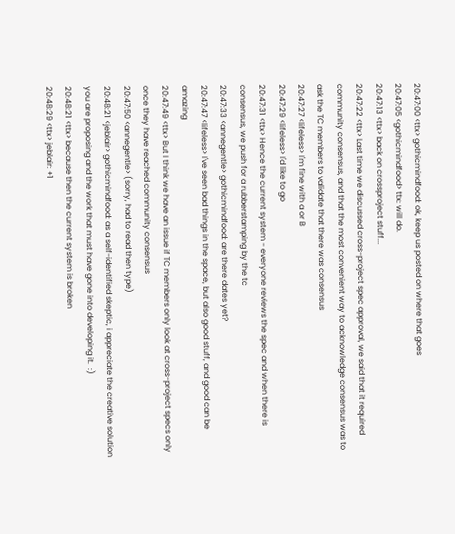20:47:00 <ttx> gothicmindfood: ok, keep us posted on where that goes
20:47:05 <gothicmindfood> ttx: will do.
20:47:13 <ttx> back on crossproject stuff...
20:47:22 <ttx> Last time we discussed cross-project spec approval, we said that it required community consensus, and that the most convenient way to acknowledge consensus was to ask the TC members to validate that there was consensus
20:47:27 <lifeless> I'm fine with a or B
20:47:29 <lifeless> I'd like to go
20:47:31 <ttx> Hence the current system - everyone reviews the spec and when there is consensus, we push for a rubberstamping by the tc
20:47:33 <annegentle> gothicmindfood: are there dates yet?
20:47:47 <lifeless> I've seen bad things in the space, but also good stuff, and good can be amazing
20:47:49 <ttx> But I think we have an issue if TC members only look at cross-project specs only once they have reached community consensus
20:47:50 <annegentle> (sorry, had to read then type)
20:48:21 <jeblair> gothicmindfood: as a self-identified skeptic, i appreciate the creative solution you are proposing and the work that must have gone into developing it.  :)
20:48:21 <ttx> because then the current system is broken
20:48:29 <ttx> jeblair: +1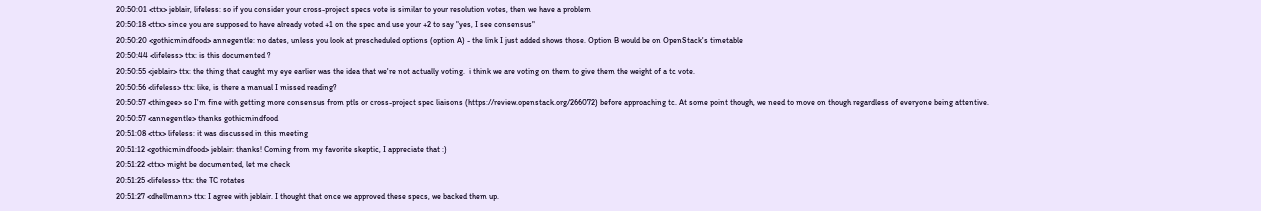20:50:01 <ttx> jeblair, lifeless: so if you consider your cross-project specs vote is similar to your resolution votes, then we have a problem
20:50:18 <ttx> since you are supposed to have already voted +1 on the spec and use your +2 to say "yes, I see consensus"
20:50:20 <gothicmindfood> annegentle: no dates, unless you look at prescheduled options (option A) - the link I just added shows those. Option B would be on OpenStack's timetable
20:50:44 <lifeless> ttx: is this documented ?
20:50:55 <jeblair> ttx: the thing that caught my eye earlier was the idea that we're not actually voting.  i think we are voting on them to give them the weight of a tc vote.
20:50:56 <lifeless> ttx: like, is there a manual I missed reading?
20:50:57 <thingee> so I'm fine with getting more consensus from ptls or cross-project spec liaisons (https://review.openstack.org/266072) before approaching tc. At some point though, we need to move on though regardless of everyone being attentive.
20:50:57 <annegentle> thanks gothicmindfood
20:51:08 <ttx> lifeless: it was discussed in this meeting
20:51:12 <gothicmindfood> jeblair: thanks! Coming from my favorite skeptic, I appreciate that :)
20:51:22 <ttx> might be documented, let me check
20:51:25 <lifeless> ttx: the TC rotates
20:51:27 <dhellmann> ttx: I agree with jeblair. I thought that once we approved these specs, we backed them up.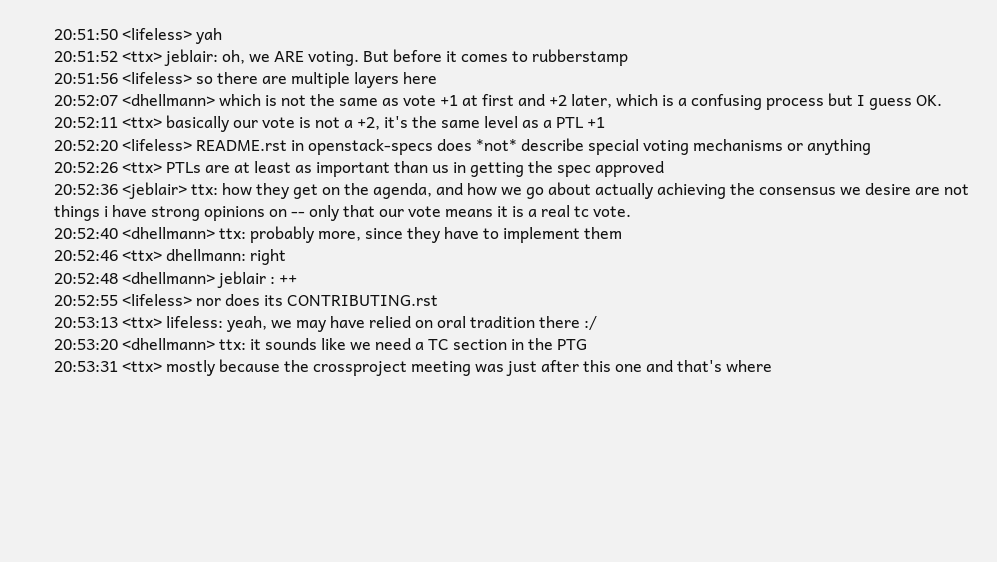20:51:50 <lifeless> yah
20:51:52 <ttx> jeblair: oh, we ARE voting. But before it comes to rubberstamp
20:51:56 <lifeless> so there are multiple layers here
20:52:07 <dhellmann> which is not the same as vote +1 at first and +2 later, which is a confusing process but I guess OK.
20:52:11 <ttx> basically our vote is not a +2, it's the same level as a PTL +1
20:52:20 <lifeless> README.rst in openstack-specs does *not* describe special voting mechanisms or anything
20:52:26 <ttx> PTLs are at least as important than us in getting the spec approved
20:52:36 <jeblair> ttx: how they get on the agenda, and how we go about actually achieving the consensus we desire are not things i have strong opinions on -- only that our vote means it is a real tc vote.
20:52:40 <dhellmann> ttx: probably more, since they have to implement them
20:52:46 <ttx> dhellmann: right
20:52:48 <dhellmann> jeblair : ++
20:52:55 <lifeless> nor does its CONTRIBUTING.rst
20:53:13 <ttx> lifeless: yeah, we may have relied on oral tradition there :/
20:53:20 <dhellmann> ttx: it sounds like we need a TC section in the PTG
20:53:31 <ttx> mostly because the crossproject meeting was just after this one and that's where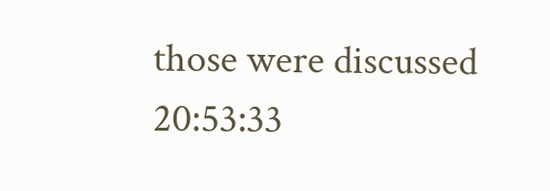those were discussed
20:53:33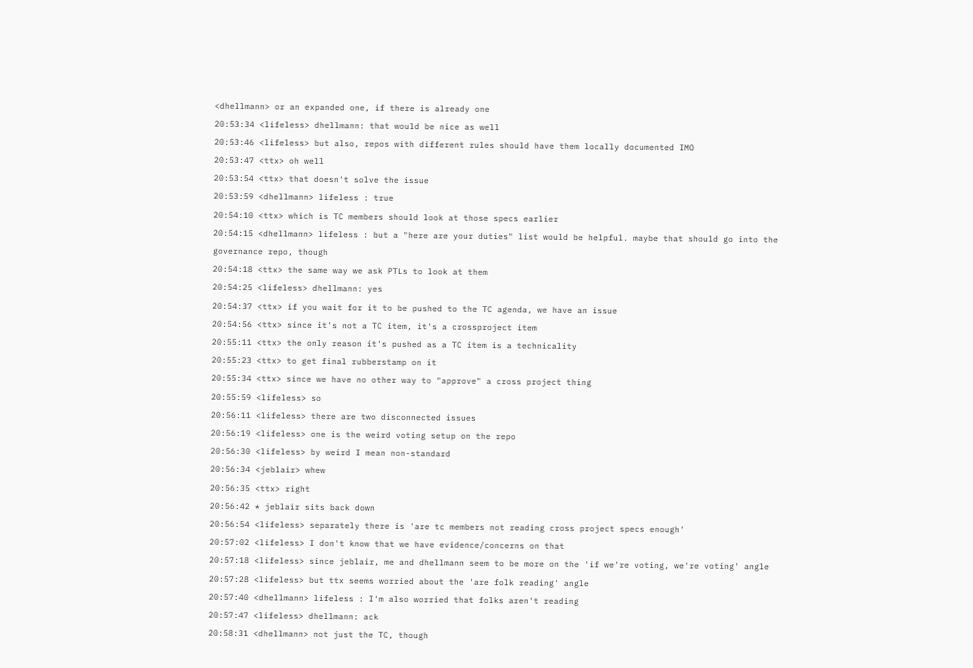<dhellmann> or an expanded one, if there is already one
20:53:34 <lifeless> dhellmann: that would be nice as well
20:53:46 <lifeless> but also, repos with different rules should have them locally documented IMO
20:53:47 <ttx> oh well
20:53:54 <ttx> that doesn't solve the issue
20:53:59 <dhellmann> lifeless : true
20:54:10 <ttx> which is TC members should look at those specs earlier
20:54:15 <dhellmann> lifeless : but a "here are your duties" list would be helpful. maybe that should go into the governance repo, though
20:54:18 <ttx> the same way we ask PTLs to look at them
20:54:25 <lifeless> dhellmann: yes
20:54:37 <ttx> if you wait for it to be pushed to the TC agenda, we have an issue
20:54:56 <ttx> since it's not a TC item, it's a crossproject item
20:55:11 <ttx> the only reason it's pushed as a TC item is a technicality
20:55:23 <ttx> to get final rubberstamp on it
20:55:34 <ttx> since we have no other way to "approve" a cross project thing
20:55:59 <lifeless> so
20:56:11 <lifeless> there are two disconnected issues
20:56:19 <lifeless> one is the weird voting setup on the repo
20:56:30 <lifeless> by weird I mean non-standard
20:56:34 <jeblair> whew
20:56:35 <ttx> right
20:56:42 * jeblair sits back down
20:56:54 <lifeless> separately there is 'are tc members not reading cross project specs enough'
20:57:02 <lifeless> I don't know that we have evidence/concerns on that
20:57:18 <lifeless> since jeblair, me and dhellmann seem to be more on the 'if we're voting, we're voting' angle
20:57:28 <lifeless> but ttx seems worried about the 'are folk reading' angle
20:57:40 <dhellmann> lifeless : I'm also worried that folks aren't reading
20:57:47 <lifeless> dhellmann: ack
20:58:31 <dhellmann> not just the TC, though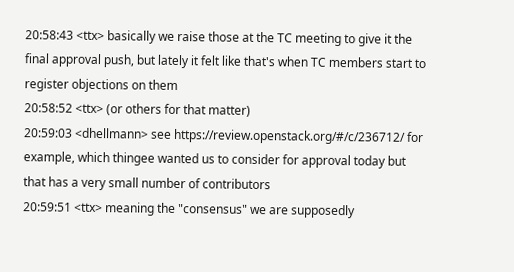20:58:43 <ttx> basically we raise those at the TC meeting to give it the final approval push, but lately it felt like that's when TC members start to register objections on them
20:58:52 <ttx> (or others for that matter)
20:59:03 <dhellmann> see https://review.openstack.org/#/c/236712/ for example, which thingee wanted us to consider for approval today but that has a very small number of contributors
20:59:51 <ttx> meaning the "consensus" we are supposedly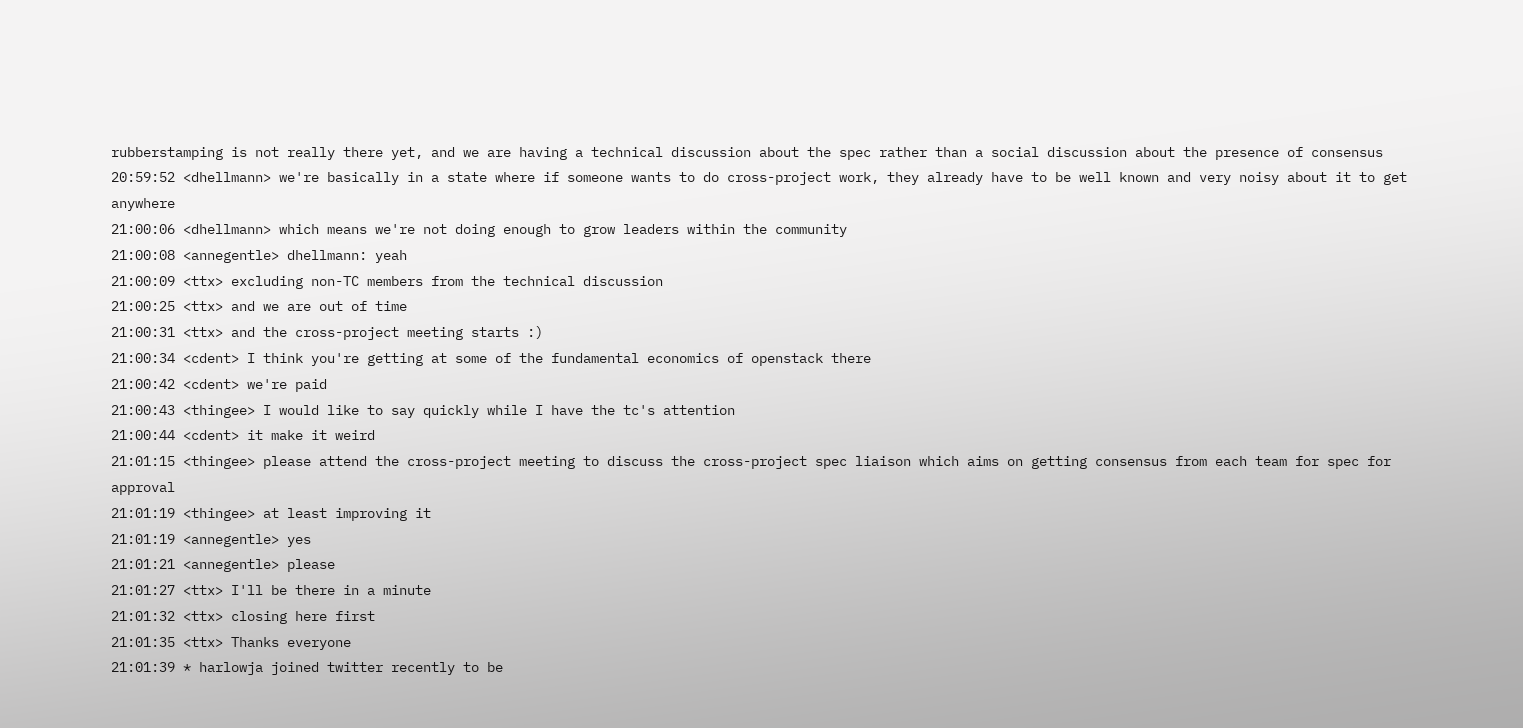rubberstamping is not really there yet, and we are having a technical discussion about the spec rather than a social discussion about the presence of consensus
20:59:52 <dhellmann> we're basically in a state where if someone wants to do cross-project work, they already have to be well known and very noisy about it to get anywhere
21:00:06 <dhellmann> which means we're not doing enough to grow leaders within the community
21:00:08 <annegentle> dhellmann: yeah
21:00:09 <ttx> excluding non-TC members from the technical discussion
21:00:25 <ttx> and we are out of time
21:00:31 <ttx> and the cross-project meeting starts :)
21:00:34 <cdent> I think you're getting at some of the fundamental economics of openstack there
21:00:42 <cdent> we're paid
21:00:43 <thingee> I would like to say quickly while I have the tc's attention
21:00:44 <cdent> it make it weird
21:01:15 <thingee> please attend the cross-project meeting to discuss the cross-project spec liaison which aims on getting consensus from each team for spec for approval
21:01:19 <thingee> at least improving it
21:01:19 <annegentle> yes
21:01:21 <annegentle> please
21:01:27 <ttx> I'll be there in a minute
21:01:32 <ttx> closing here first
21:01:35 <ttx> Thanks everyone
21:01:39 * harlowja joined twitter recently to be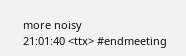more noisy
21:01:40 <ttx> #endmeeting